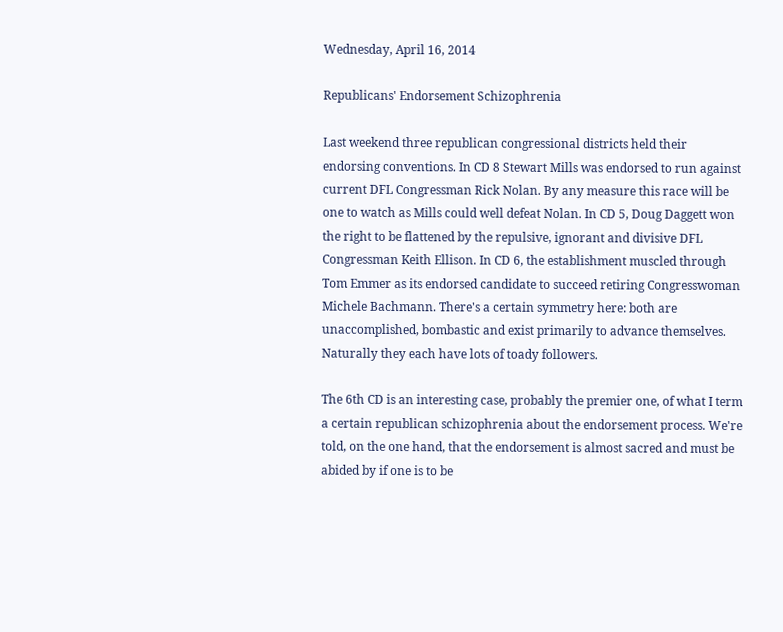Wednesday, April 16, 2014

Republicans' Endorsement Schizophrenia

Last weekend three republican congressional districts held their endorsing conventions. In CD 8 Stewart Mills was endorsed to run against current DFL Congressman Rick Nolan. By any measure this race will be one to watch as Mills could well defeat Nolan. In CD 5, Doug Daggett won the right to be flattened by the repulsive, ignorant and divisive DFL Congressman Keith Ellison. In CD 6, the establishment muscled through Tom Emmer as its endorsed candidate to succeed retiring Congresswoman Michele Bachmann. There's a certain symmetry here: both are unaccomplished, bombastic and exist primarily to advance themselves. Naturally they each have lots of toady followers.

The 6th CD is an interesting case, probably the premier one, of what I term a certain republican schizophrenia about the endorsement process. We're told, on the one hand, that the endorsement is almost sacred and must be abided by if one is to be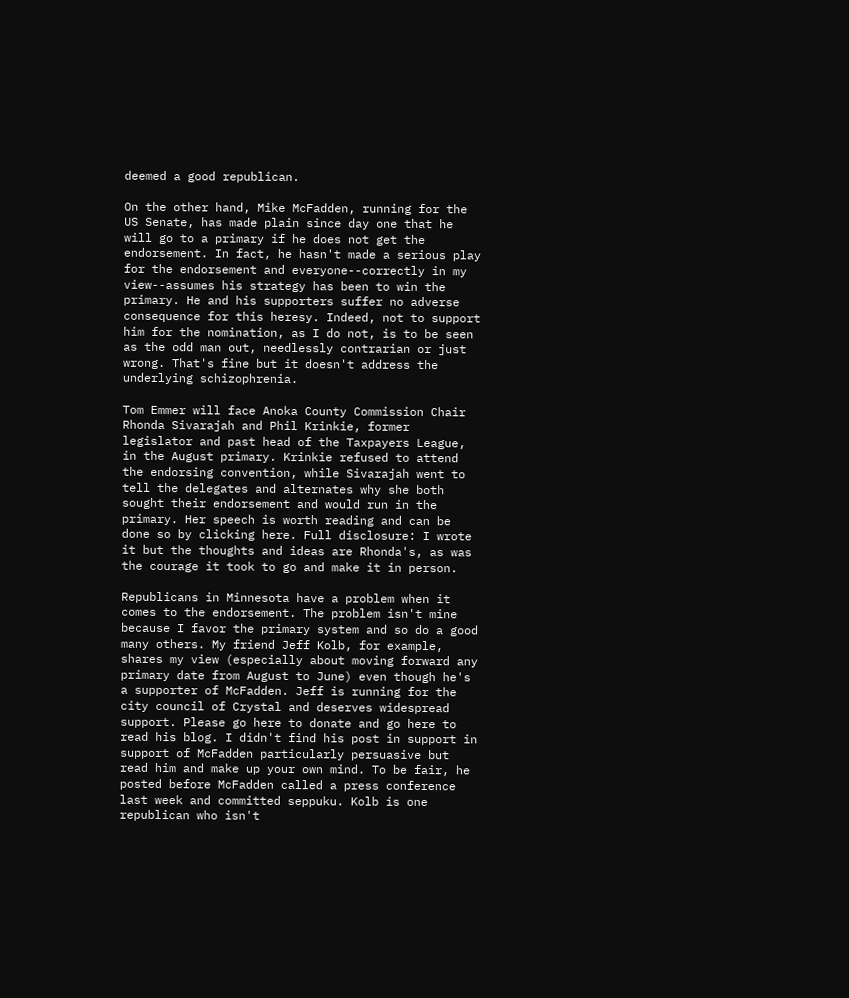deemed a good republican.

On the other hand, Mike McFadden, running for the US Senate, has made plain since day one that he will go to a primary if he does not get the endorsement. In fact, he hasn't made a serious play for the endorsement and everyone--correctly in my view--assumes his strategy has been to win the primary. He and his supporters suffer no adverse consequence for this heresy. Indeed, not to support him for the nomination, as I do not, is to be seen as the odd man out, needlessly contrarian or just wrong. That's fine but it doesn't address the underlying schizophrenia.

Tom Emmer will face Anoka County Commission Chair Rhonda Sivarajah and Phil Krinkie, former legislator and past head of the Taxpayers League, in the August primary. Krinkie refused to attend the endorsing convention, while Sivarajah went to tell the delegates and alternates why she both sought their endorsement and would run in the primary. Her speech is worth reading and can be done so by clicking here. Full disclosure: I wrote it but the thoughts and ideas are Rhonda's, as was the courage it took to go and make it in person.

Republicans in Minnesota have a problem when it comes to the endorsement. The problem isn't mine because I favor the primary system and so do a good many others. My friend Jeff Kolb, for example, shares my view (especially about moving forward any primary date from August to June) even though he's a supporter of McFadden. Jeff is running for the city council of Crystal and deserves widespread support. Please go here to donate and go here to read his blog. I didn't find his post in support in support of McFadden particularly persuasive but read him and make up your own mind. To be fair, he posted before McFadden called a press conference last week and committed seppuku. Kolb is one republican who isn't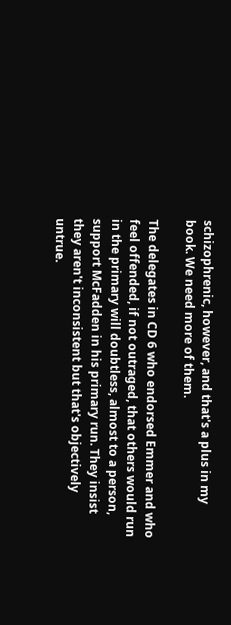schizophrenic, however, and that's a plus in my book. We need more of them.

The delegates in CD 6 who endorsed Emmer and who feel offended, if not outraged, that others would run in the primary will doubtless, almost to a person, support McFadden in his primary run. They insist they aren't inconsistent but that's objectively untrue.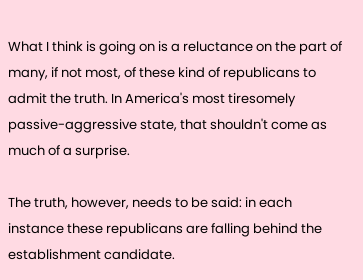What I think is going on is a reluctance on the part of many, if not most, of these kind of republicans to admit the truth. In America's most tiresomely passive-aggressive state, that shouldn't come as much of a surprise.

The truth, however, needs to be said: in each instance these republicans are falling behind the establishment candidate.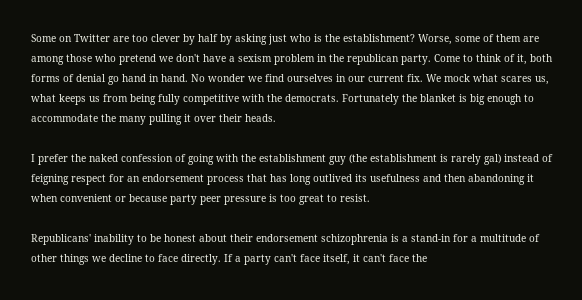Some on Twitter are too clever by half by asking just who is the establishment? Worse, some of them are among those who pretend we don't have a sexism problem in the republican party. Come to think of it, both forms of denial go hand in hand. No wonder we find ourselves in our current fix. We mock what scares us, what keeps us from being fully competitive with the democrats. Fortunately the blanket is big enough to accommodate the many pulling it over their heads.

I prefer the naked confession of going with the establishment guy (the establishment is rarely gal) instead of feigning respect for an endorsement process that has long outlived its usefulness and then abandoning it when convenient or because party peer pressure is too great to resist.

Republicans' inability to be honest about their endorsement schizophrenia is a stand-in for a multitude of other things we decline to face directly. If a party can't face itself, it can't face the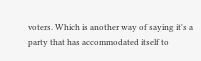voters. Which is another way of saying it's a party that has accommodated itself to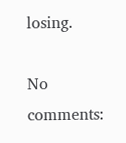losing.

No comments: